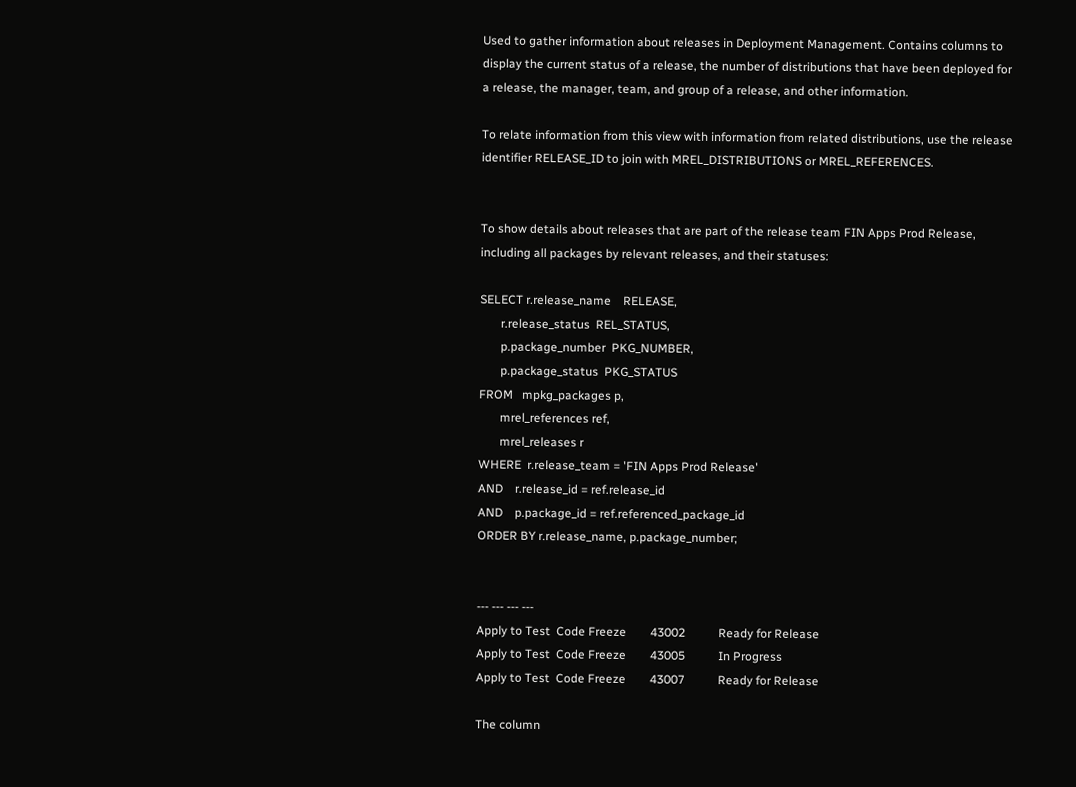Used to gather information about releases in Deployment Management. Contains columns to display the current status of a release, the number of distributions that have been deployed for a release, the manager, team, and group of a release, and other information.

To relate information from this view with information from related distributions, use the release identifier RELEASE_ID to join with MREL_DISTRIBUTIONS or MREL_REFERENCES.


To show details about releases that are part of the release team FIN Apps Prod Release, including all packages by relevant releases, and their statuses:

SELECT r.release_name    RELEASE,
       r.release_status  REL_STATUS,
       p.package_number  PKG_NUMBER,
       p.package_status  PKG_STATUS
FROM   mpkg_packages p,
       mrel_references ref,
       mrel_releases r
WHERE  r.release_team = 'FIN Apps Prod Release'
AND    r.release_id = ref.release_id
AND    p.package_id = ref.referenced_package_id
ORDER BY r.release_name, p.package_number;


--- --- --- ---
Apply to Test  Code Freeze        43002           Ready for Release
Apply to Test  Code Freeze        43005           In Progress
Apply to Test  Code Freeze        43007           Ready for Release

The column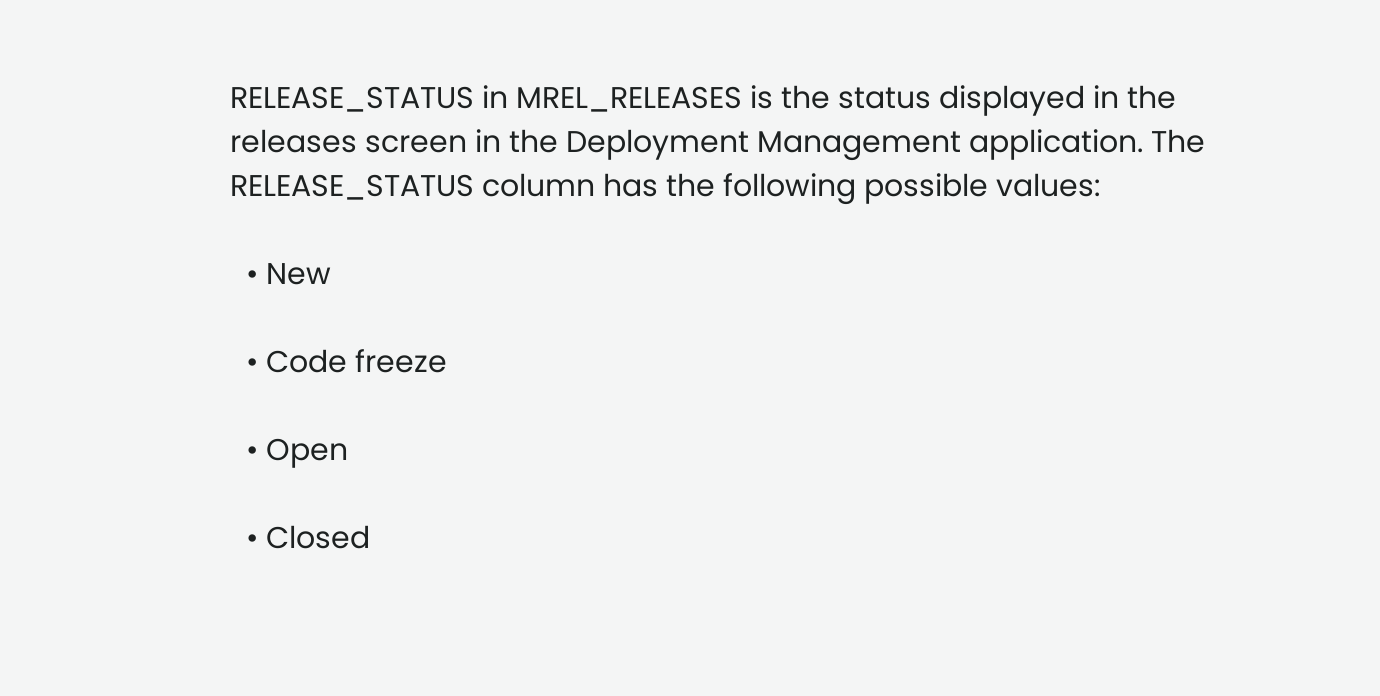RELEASE_STATUS in MREL_RELEASES is the status displayed in the releases screen in the Deployment Management application. The RELEASE_STATUS column has the following possible values:

  • New

  • Code freeze

  • Open

  • Closed